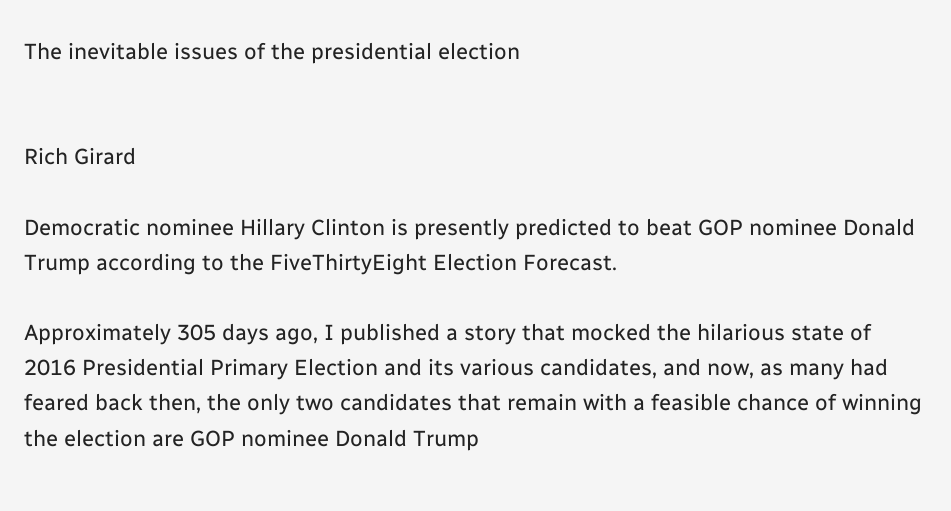The inevitable issues of the presidential election


Rich Girard

Democratic nominee Hillary Clinton is presently predicted to beat GOP nominee Donald Trump according to the FiveThirtyEight Election Forecast.

Approximately 305 days ago, I published a story that mocked the hilarious state of 2016 Presidential Primary Election and its various candidates, and now, as many had feared back then, the only two candidates that remain with a feasible chance of winning the election are GOP nominee Donald Trump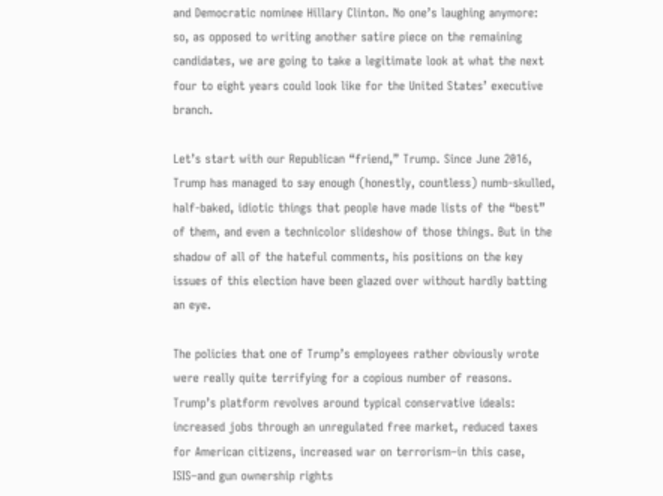and Democratic nominee Hillary Clinton. No one’s laughing anymore: so, as opposed to writing another satire piece on the remaining candidates, we are going to take a legitimate look at what the next four to eight years could look like for the United States’ executive branch.

Let’s start with our Republican “friend,” Trump. Since June 2016, Trump has managed to say enough (honestly, countless) numb-skulled, half-baked, idiotic things that people have made lists of the “best” of them, and even a technicolor slideshow of those things. But in the shadow of all of the hateful comments, his positions on the key issues of this election have been glazed over without hardly batting an eye.

The policies that one of Trump’s employees rather obviously wrote were really quite terrifying for a copious number of reasons. Trump’s platform revolves around typical conservative ideals: increased jobs through an unregulated free market, reduced taxes for American citizens, increased war on terrorism–in this case, ISIS–and gun ownership rights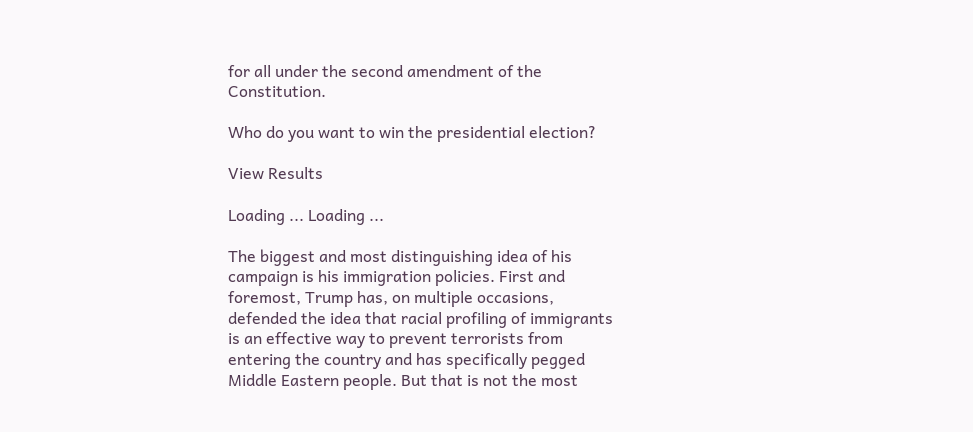for all under the second amendment of the Constitution.

Who do you want to win the presidential election?

View Results

Loading ... Loading ...

The biggest and most distinguishing idea of his campaign is his immigration policies. First and foremost, Trump has, on multiple occasions, defended the idea that racial profiling of immigrants is an effective way to prevent terrorists from entering the country and has specifically pegged Middle Eastern people. But that is not the most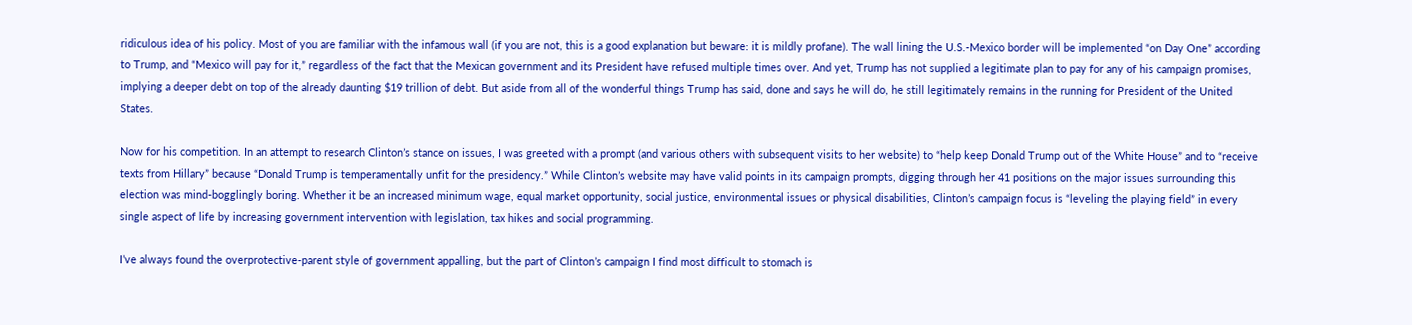ridiculous idea of his policy. Most of you are familiar with the infamous wall (if you are not, this is a good explanation but beware: it is mildly profane). The wall lining the U.S.-Mexico border will be implemented “on Day One” according to Trump, and “Mexico will pay for it,” regardless of the fact that the Mexican government and its President have refused multiple times over. And yet, Trump has not supplied a legitimate plan to pay for any of his campaign promises, implying a deeper debt on top of the already daunting $19 trillion of debt. But aside from all of the wonderful things Trump has said, done and says he will do, he still legitimately remains in the running for President of the United States.

Now for his competition. In an attempt to research Clinton’s stance on issues, I was greeted with a prompt (and various others with subsequent visits to her website) to “help keep Donald Trump out of the White House” and to “receive texts from Hillary” because “Donald Trump is temperamentally unfit for the presidency.” While Clinton’s website may have valid points in its campaign prompts, digging through her 41 positions on the major issues surrounding this election was mind-bogglingly boring. Whether it be an increased minimum wage, equal market opportunity, social justice, environmental issues or physical disabilities, Clinton’s campaign focus is “leveling the playing field” in every single aspect of life by increasing government intervention with legislation, tax hikes and social programming.

I’ve always found the overprotective-parent style of government appalling, but the part of Clinton’s campaign I find most difficult to stomach is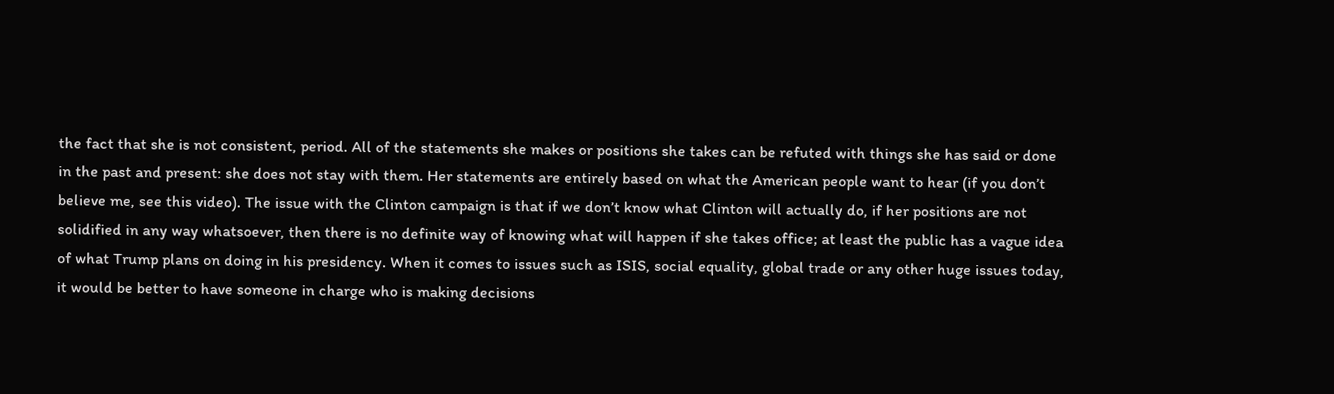the fact that she is not consistent, period. All of the statements she makes or positions she takes can be refuted with things she has said or done in the past and present: she does not stay with them. Her statements are entirely based on what the American people want to hear (if you don’t believe me, see this video). The issue with the Clinton campaign is that if we don’t know what Clinton will actually do, if her positions are not solidified in any way whatsoever, then there is no definite way of knowing what will happen if she takes office; at least the public has a vague idea of what Trump plans on doing in his presidency. When it comes to issues such as ISIS, social equality, global trade or any other huge issues today, it would be better to have someone in charge who is making decisions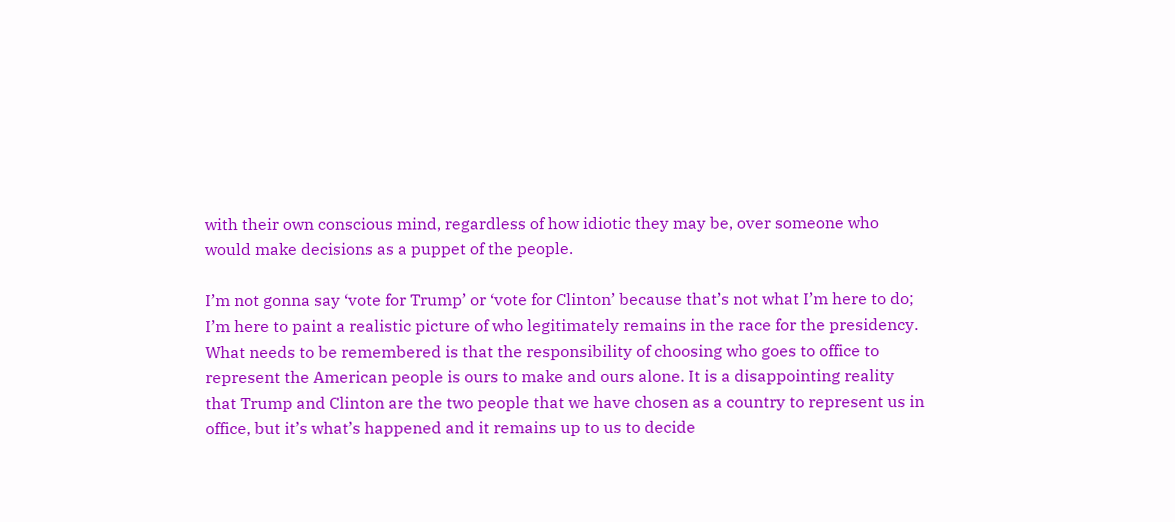with their own conscious mind, regardless of how idiotic they may be, over someone who would make decisions as a puppet of the people.

I’m not gonna say ‘vote for Trump’ or ‘vote for Clinton’ because that’s not what I’m here to do; I’m here to paint a realistic picture of who legitimately remains in the race for the presidency. What needs to be remembered is that the responsibility of choosing who goes to office to represent the American people is ours to make and ours alone. It is a disappointing reality that Trump and Clinton are the two people that we have chosen as a country to represent us in office, but it’s what’s happened and it remains up to us to decide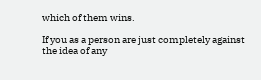which of them wins.

If you as a person are just completely against the idea of any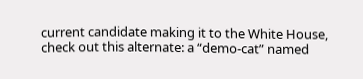current candidate making it to the White House, check out this alternate: a “demo-cat” named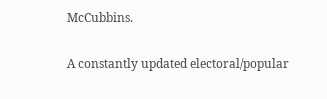McCubbins.

A constantly updated electoral/popular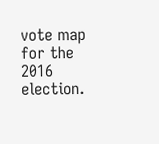vote map for the 2016 election.